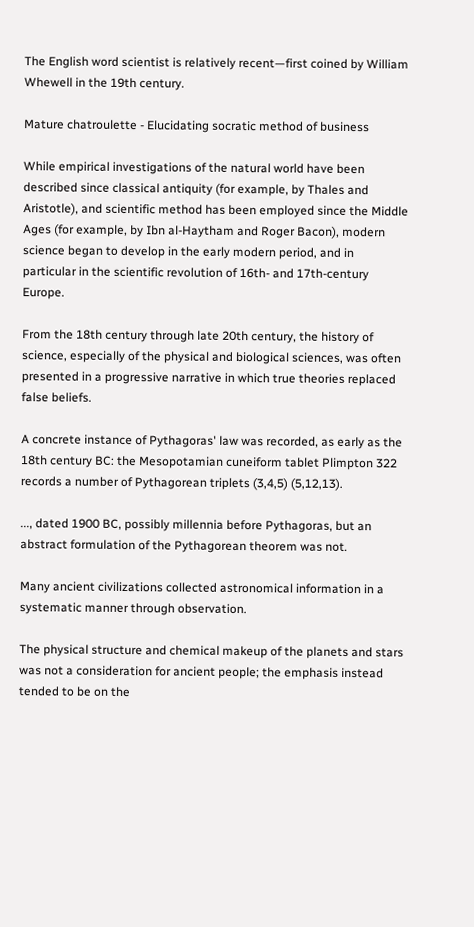The English word scientist is relatively recent—first coined by William Whewell in the 19th century.

Mature chatroulette - Elucidating socratic method of business

While empirical investigations of the natural world have been described since classical antiquity (for example, by Thales and Aristotle), and scientific method has been employed since the Middle Ages (for example, by Ibn al-Haytham and Roger Bacon), modern science began to develop in the early modern period, and in particular in the scientific revolution of 16th- and 17th-century Europe.

From the 18th century through late 20th century, the history of science, especially of the physical and biological sciences, was often presented in a progressive narrative in which true theories replaced false beliefs.

A concrete instance of Pythagoras' law was recorded, as early as the 18th century BC: the Mesopotamian cuneiform tablet Plimpton 322 records a number of Pythagorean triplets (3,4,5) (5,12,13).

..., dated 1900 BC, possibly millennia before Pythagoras, but an abstract formulation of the Pythagorean theorem was not.

Many ancient civilizations collected astronomical information in a systematic manner through observation.

The physical structure and chemical makeup of the planets and stars was not a consideration for ancient people; the emphasis instead tended to be on the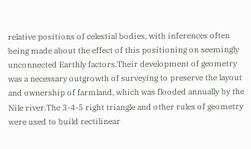relative positions of celestial bodies, with inferences often being made about the effect of this positioning on seemingly unconnected Earthly factors.Their development of geometry was a necessary outgrowth of surveying to preserve the layout and ownership of farmland, which was flooded annually by the Nile river.The 3-4-5 right triangle and other rules of geometry were used to build rectilinear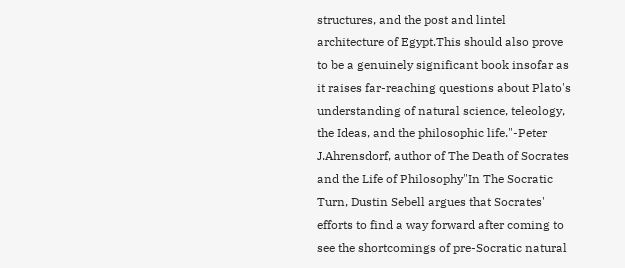structures, and the post and lintel architecture of Egypt.This should also prove to be a genuinely significant book insofar as it raises far-reaching questions about Plato's understanding of natural science, teleology, the Ideas, and the philosophic life."-Peter J.Ahrensdorf, author of The Death of Socrates and the Life of Philosophy"In The Socratic Turn, Dustin Sebell argues that Socrates' efforts to find a way forward after coming to see the shortcomings of pre-Socratic natural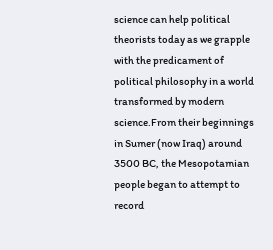science can help political theorists today as we grapple with the predicament of political philosophy in a world transformed by modern science.From their beginnings in Sumer (now Iraq) around 3500 BC, the Mesopotamian people began to attempt to record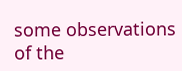some observations of the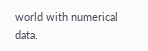world with numerical data.